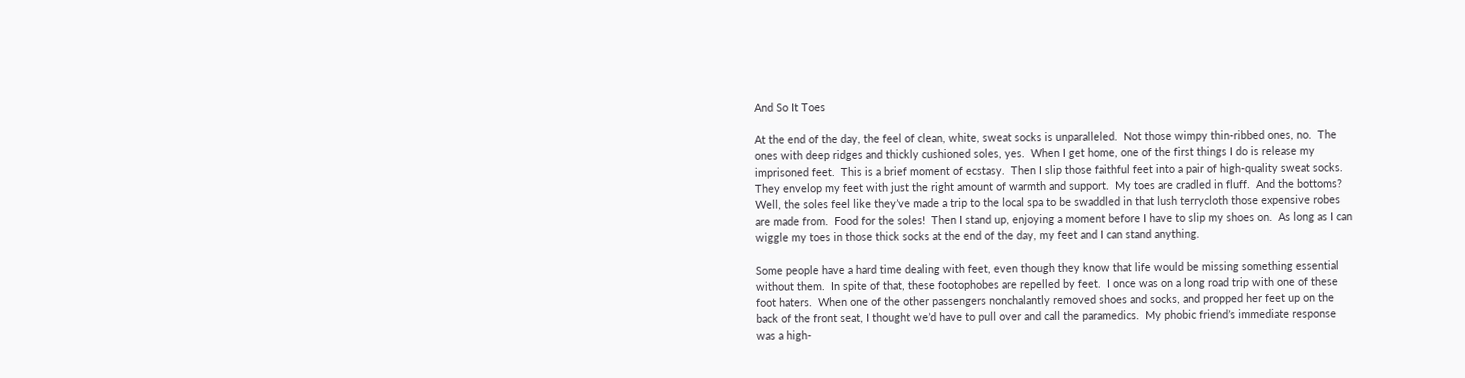And So It Toes

At the end of the day, the feel of clean, white, sweat socks is unparalleled.  Not those wimpy thin-ribbed ones, no.  The ones with deep ridges and thickly cushioned soles, yes.  When I get home, one of the first things I do is release my imprisoned feet.  This is a brief moment of ecstasy.  Then I slip those faithful feet into a pair of high-quality sweat socks. They envelop my feet with just the right amount of warmth and support.  My toes are cradled in fluff.  And the bottoms?  Well, the soles feel like they’ve made a trip to the local spa to be swaddled in that lush terrycloth those expensive robes are made from.  Food for the soles!  Then I stand up, enjoying a moment before I have to slip my shoes on.  As long as I can wiggle my toes in those thick socks at the end of the day, my feet and I can stand anything.

Some people have a hard time dealing with feet, even though they know that life would be missing something essential without them.  In spite of that, these footophobes are repelled by feet.  I once was on a long road trip with one of these foot haters.  When one of the other passengers nonchalantly removed shoes and socks, and propped her feet up on the back of the front seat, I thought we’d have to pull over and call the paramedics.  My phobic friend’s immediate response was a high-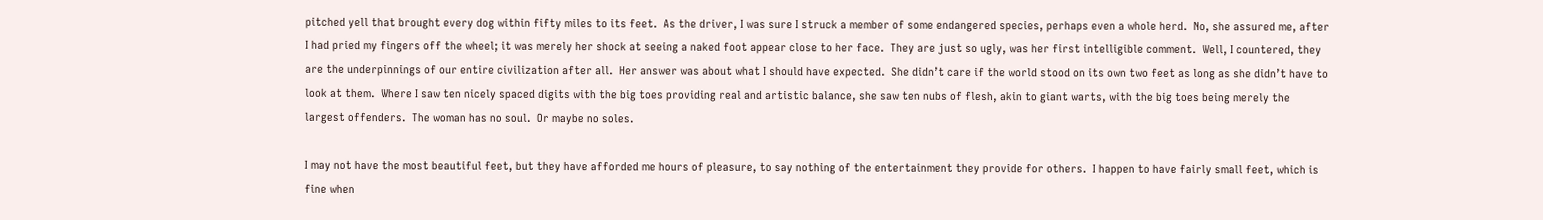pitched yell that brought every dog within fifty miles to its feet.  As the driver, I was sure I struck a member of some endangered species, perhaps even a whole herd.  No, she assured me, after I had pried my fingers off the wheel; it was merely her shock at seeing a naked foot appear close to her face.  They are just so ugly, was her first intelligible comment.  Well, I countered, they are the underpinnings of our entire civilization after all.  Her answer was about what I should have expected.  She didn’t care if the world stood on its own two feet as long as she didn’t have to look at them.  Where I saw ten nicely spaced digits with the big toes providing real and artistic balance, she saw ten nubs of flesh, akin to giant warts, with the big toes being merely the largest offenders.  The woman has no soul.  Or maybe no soles.

I may not have the most beautiful feet, but they have afforded me hours of pleasure, to say nothing of the entertainment they provide for others.  I happen to have fairly small feet, which is fine when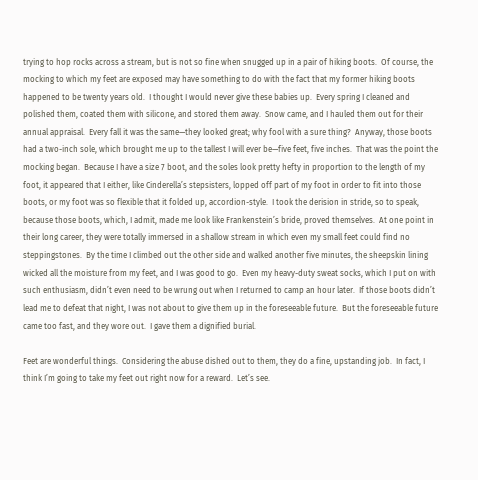trying to hop rocks across a stream, but is not so fine when snugged up in a pair of hiking boots.  Of course, the mocking to which my feet are exposed may have something to do with the fact that my former hiking boots happened to be twenty years old.  I thought I would never give these babies up.  Every spring I cleaned and polished them, coated them with silicone, and stored them away.  Snow came, and I hauled them out for their annual appraisal.  Every fall it was the same—they looked great; why fool with a sure thing?  Anyway, those boots had a two-inch sole, which brought me up to the tallest I will ever be—five feet, five inches.  That was the point the mocking began.  Because I have a size 7 boot, and the soles look pretty hefty in proportion to the length of my foot, it appeared that I either, like Cinderella’s stepsisters, lopped off part of my foot in order to fit into those boots, or my foot was so flexible that it folded up, accordion-style.  I took the derision in stride, so to speak, because those boots, which, I admit, made me look like Frankenstein’s bride, proved themselves.  At one point in their long career, they were totally immersed in a shallow stream in which even my small feet could find no steppingstones.  By the time I climbed out the other side and walked another five minutes, the sheepskin lining wicked all the moisture from my feet, and I was good to go.  Even my heavy-duty sweat socks, which I put on with such enthusiasm, didn’t even need to be wrung out when I returned to camp an hour later.  If those boots didn’t lead me to defeat that night, I was not about to give them up in the foreseeable future.  But the foreseeable future came too fast, and they wore out.  I gave them a dignified burial.

Feet are wonderful things.  Considering the abuse dished out to them, they do a fine, upstanding job.  In fact, I think I’m going to take my feet out right now for a reward.  Let’s see.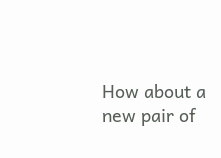How about a new pair of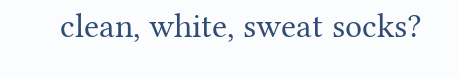clean, white, sweat socks?